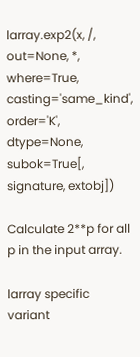larray.exp2(x, /, out=None, *, where=True, casting='same_kind', order='K', dtype=None, subok=True[, signature, extobj])

Calculate 2**p for all p in the input array.

larray specific variant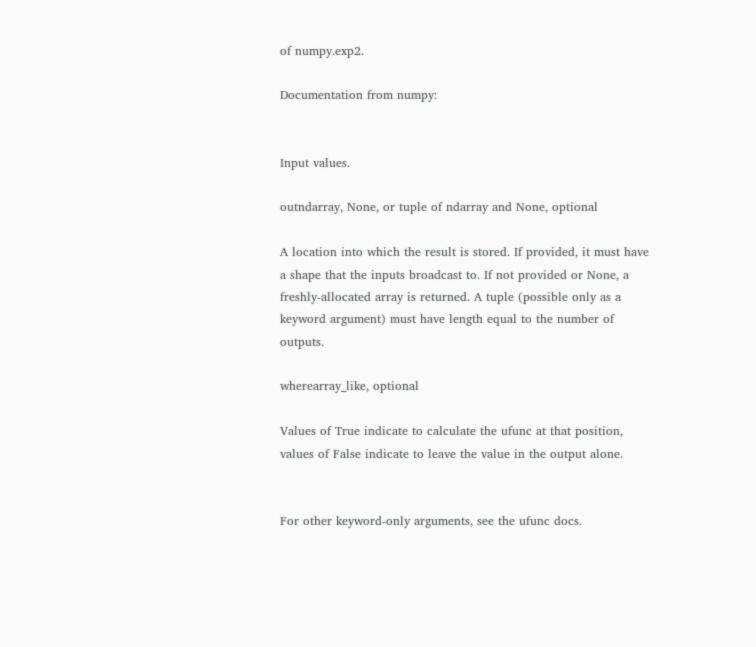of numpy.exp2.

Documentation from numpy:


Input values.

outndarray, None, or tuple of ndarray and None, optional

A location into which the result is stored. If provided, it must have a shape that the inputs broadcast to. If not provided or None, a freshly-allocated array is returned. A tuple (possible only as a keyword argument) must have length equal to the number of outputs.

wherearray_like, optional

Values of True indicate to calculate the ufunc at that position, values of False indicate to leave the value in the output alone.


For other keyword-only arguments, see the ufunc docs.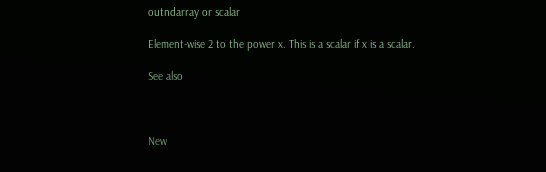outndarray or scalar

Element-wise 2 to the power x. This is a scalar if x is a scalar.

See also



New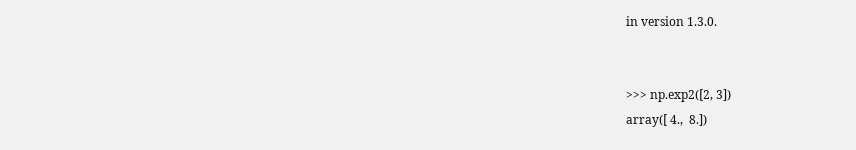in version 1.3.0.


>>> np.exp2([2, 3])
array([ 4.,  8.])